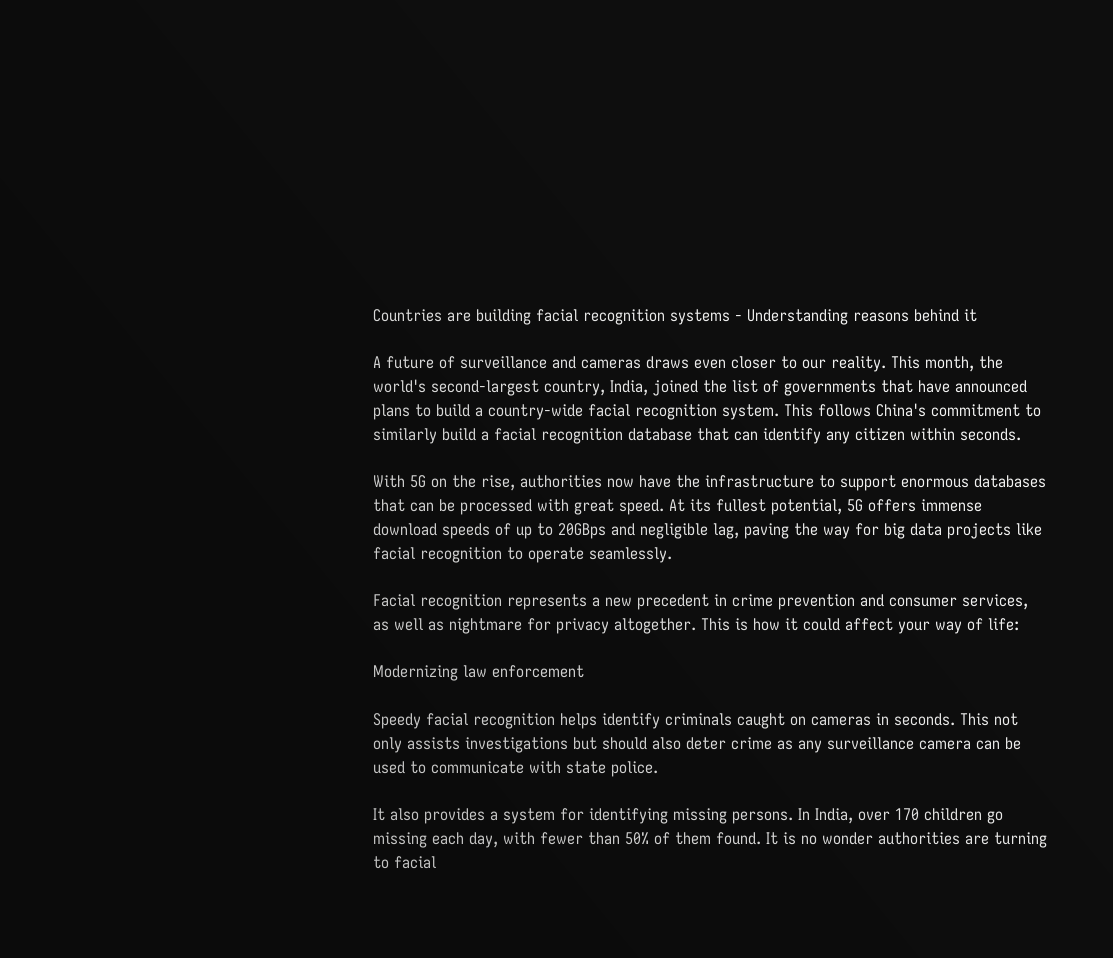Countries are building facial recognition systems - Understanding reasons behind it

A future of surveillance and cameras draws even closer to our reality. This month, the world's second-largest country, India, joined the list of governments that have announced plans to build a country-wide facial recognition system. This follows China's commitment to similarly build a facial recognition database that can identify any citizen within seconds.

With 5G on the rise, authorities now have the infrastructure to support enormous databases that can be processed with great speed. At its fullest potential, 5G offers immense download speeds of up to 20GBps and negligible lag, paving the way for big data projects like facial recognition to operate seamlessly.

Facial recognition represents a new precedent in crime prevention and consumer services, as well as nightmare for privacy altogether. This is how it could affect your way of life:

Modernizing law enforcement

Speedy facial recognition helps identify criminals caught on cameras in seconds. This not only assists investigations but should also deter crime as any surveillance camera can be used to communicate with state police.

It also provides a system for identifying missing persons. In India, over 170 children go missing each day, with fewer than 50% of them found. It is no wonder authorities are turning to facial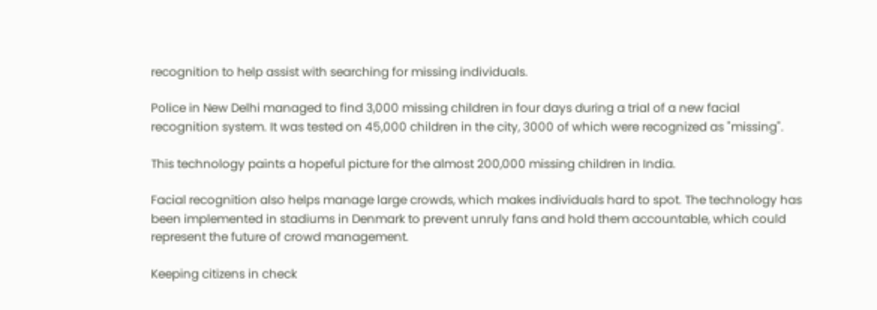recognition to help assist with searching for missing individuals.

Police in New Delhi managed to find 3,000 missing children in four days during a trial of a new facial recognition system. It was tested on 45,000 children in the city, 3000 of which were recognized as "missing".

This technology paints a hopeful picture for the almost 200,000 missing children in India.

Facial recognition also helps manage large crowds, which makes individuals hard to spot. The technology has been implemented in stadiums in Denmark to prevent unruly fans and hold them accountable, which could represent the future of crowd management.

Keeping citizens in check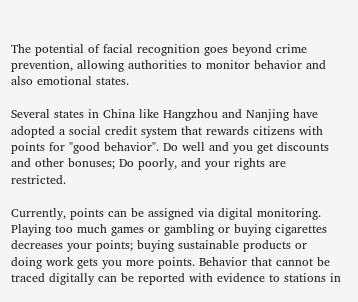The potential of facial recognition goes beyond crime prevention, allowing authorities to monitor behavior and also emotional states.

Several states in China like Hangzhou and Nanjing have adopted a social credit system that rewards citizens with points for "good behavior". Do well and you get discounts and other bonuses; Do poorly, and your rights are restricted.

Currently, points can be assigned via digital monitoring. Playing too much games or gambling or buying cigarettes decreases your points; buying sustainable products or doing work gets you more points. Behavior that cannot be traced digitally can be reported with evidence to stations in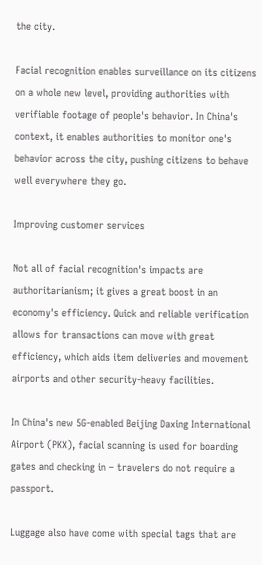the city.

Facial recognition enables surveillance on its citizens on a whole new level, providing authorities with verifiable footage of people's behavior. In China's context, it enables authorities to monitor one's behavior across the city, pushing citizens to behave well everywhere they go.

Improving customer services

Not all of facial recognition's impacts are authoritarianism; it gives a great boost in an economy's efficiency. Quick and reliable verification allows for transactions can move with great efficiency, which aids item deliveries and movement airports and other security-heavy facilities.

In China's new 5G-enabled Beijing Daxing International Airport (PKX), facial scanning is used for boarding gates and checking in – travelers do not require a passport.

Luggage also have come with special tags that are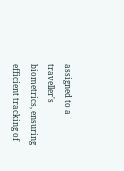assigned to a traveller's biometrics, ensuring efficient tracking of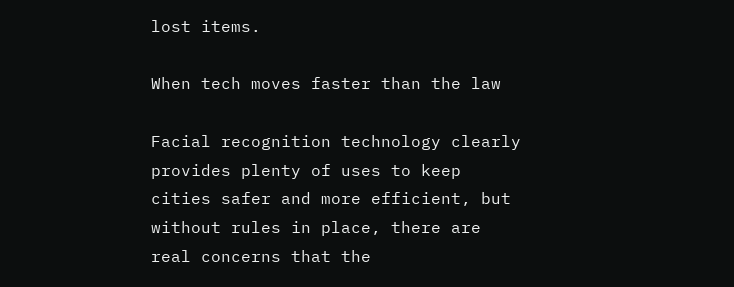lost items.

When tech moves faster than the law

Facial recognition technology clearly provides plenty of uses to keep cities safer and more efficient, but without rules in place, there are real concerns that the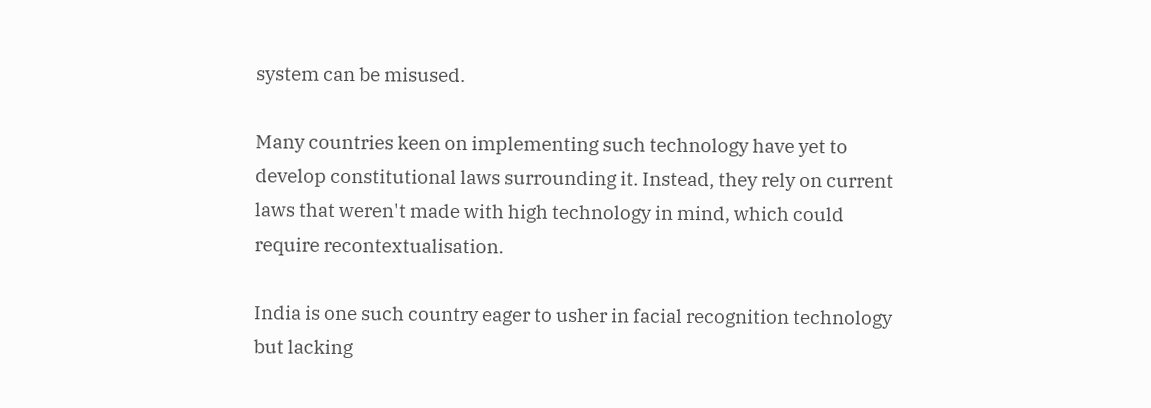system can be misused.

Many countries keen on implementing such technology have yet to develop constitutional laws surrounding it. Instead, they rely on current laws that weren't made with high technology in mind, which could require recontextualisation.

India is one such country eager to usher in facial recognition technology but lacking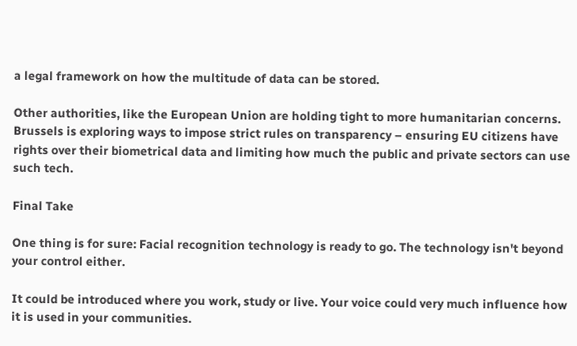a legal framework on how the multitude of data can be stored.

Other authorities, like the European Union are holding tight to more humanitarian concerns. Brussels is exploring ways to impose strict rules on transparency – ensuring EU citizens have rights over their biometrical data and limiting how much the public and private sectors can use such tech.

Final Take

One thing is for sure: Facial recognition technology is ready to go. The technology isn't beyond your control either.

It could be introduced where you work, study or live. Your voice could very much influence how it is used in your communities.